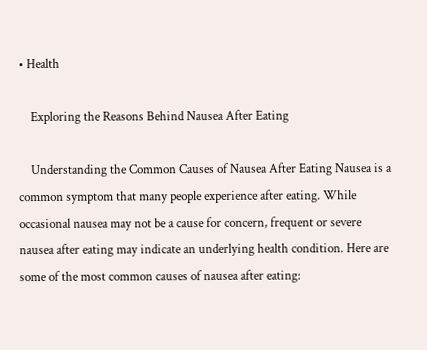• Health

    Exploring the Reasons Behind Nausea After Eating

    Understanding the Common Causes of Nausea After Eating Nausea is a common symptom that many people experience after eating. While occasional nausea may not be a cause for concern, frequent or severe nausea after eating may indicate an underlying health condition. Here are some of the most common causes of nausea after eating: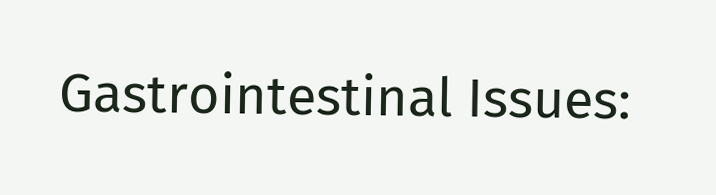Gastrointestinal Issues: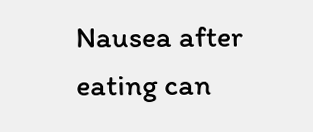Nausea after eating can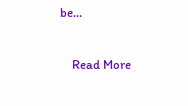be…

    Read More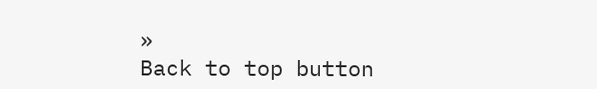»
Back to top button